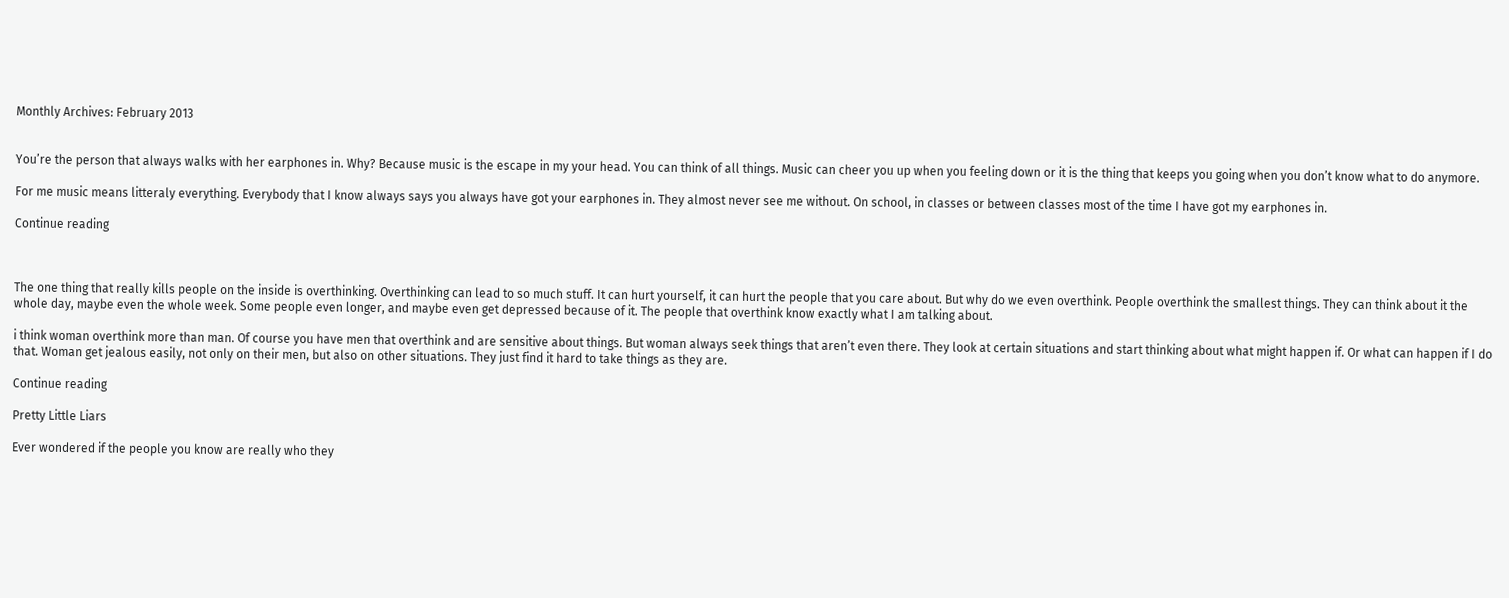Monthly Archives: February 2013


You’re the person that always walks with her earphones in. Why? Because music is the escape in my your head. You can think of all things. Music can cheer you up when you feeling down or it is the thing that keeps you going when you don’t know what to do anymore.

For me music means litteraly everything. Everybody that I know always says you always have got your earphones in. They almost never see me without. On school, in classes or between classes most of the time I have got my earphones in.

Continue reading



The one thing that really kills people on the inside is overthinking. Overthinking can lead to so much stuff. It can hurt yourself, it can hurt the people that you care about. But why do we even overthink. People overthink the smallest things. They can think about it the whole day, maybe even the whole week. Some people even longer, and maybe even get depressed because of it. The people that overthink know exactly what I am talking about.

i think woman overthink more than man. Of course you have men that overthink and are sensitive about things. But woman always seek things that aren’t even there. They look at certain situations and start thinking about what might happen if. Or what can happen if I do that. Woman get jealous easily, not only on their men, but also on other situations. They just find it hard to take things as they are.

Continue reading

Pretty Little Liars

Ever wondered if the people you know are really who they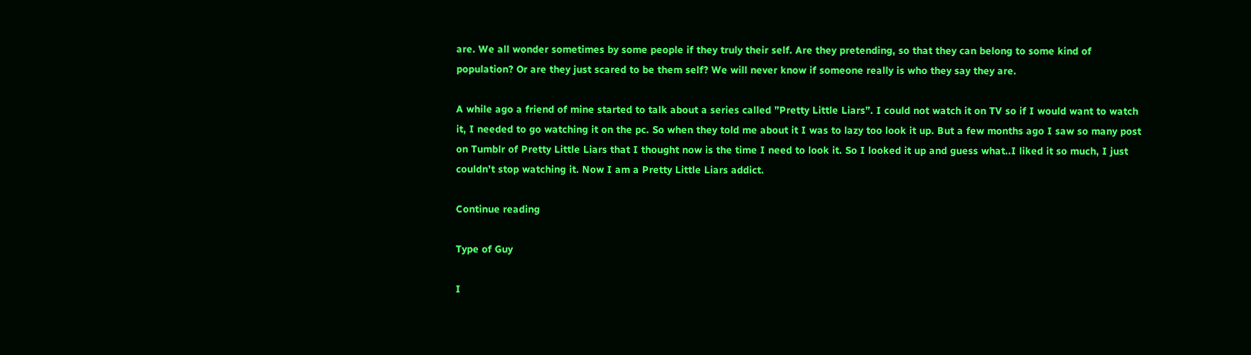are. We all wonder sometimes by some people if they truly their self. Are they pretending, so that they can belong to some kind of population? Or are they just scared to be them self? We will never know if someone really is who they say they are.

A while ago a friend of mine started to talk about a series called ”Pretty Little Liars”. I could not watch it on TV so if I would want to watch it, I needed to go watching it on the pc. So when they told me about it I was to lazy too look it up. But a few months ago I saw so many post on Tumblr of Pretty Little Liars that I thought now is the time I need to look it. So I looked it up and guess what..I liked it so much, I just couldn’t stop watching it. Now I am a Pretty Little Liars addict.

Continue reading

Type of Guy

I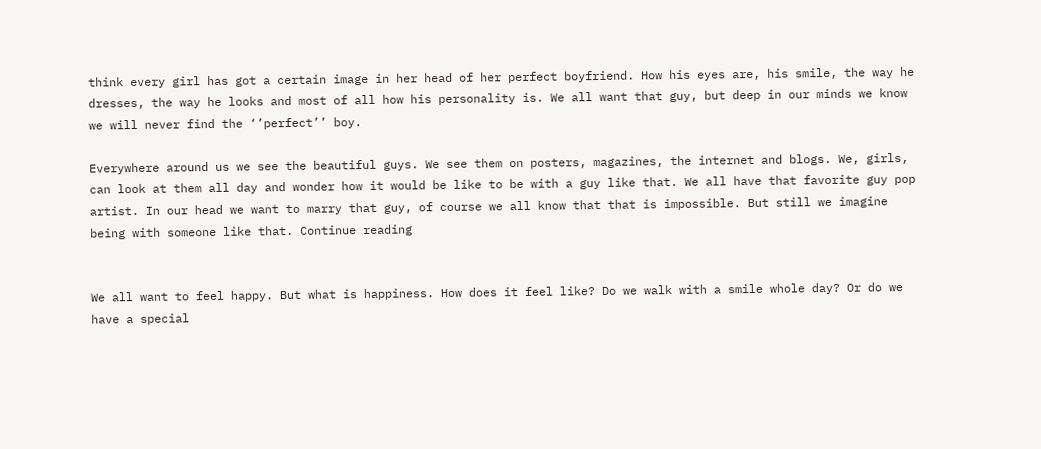think every girl has got a certain image in her head of her perfect boyfriend. How his eyes are, his smile, the way he dresses, the way he looks and most of all how his personality is. We all want that guy, but deep in our minds we know we will never find the ‘’perfect’’ boy.

Everywhere around us we see the beautiful guys. We see them on posters, magazines, the internet and blogs. We, girls, can look at them all day and wonder how it would be like to be with a guy like that. We all have that favorite guy pop artist. In our head we want to marry that guy, of course we all know that that is impossible. But still we imagine being with someone like that. Continue reading


We all want to feel happy. But what is happiness. How does it feel like? Do we walk with a smile whole day? Or do we have a special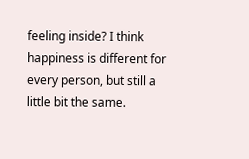feeling inside? I think happiness is different for every person, but still a little bit the same.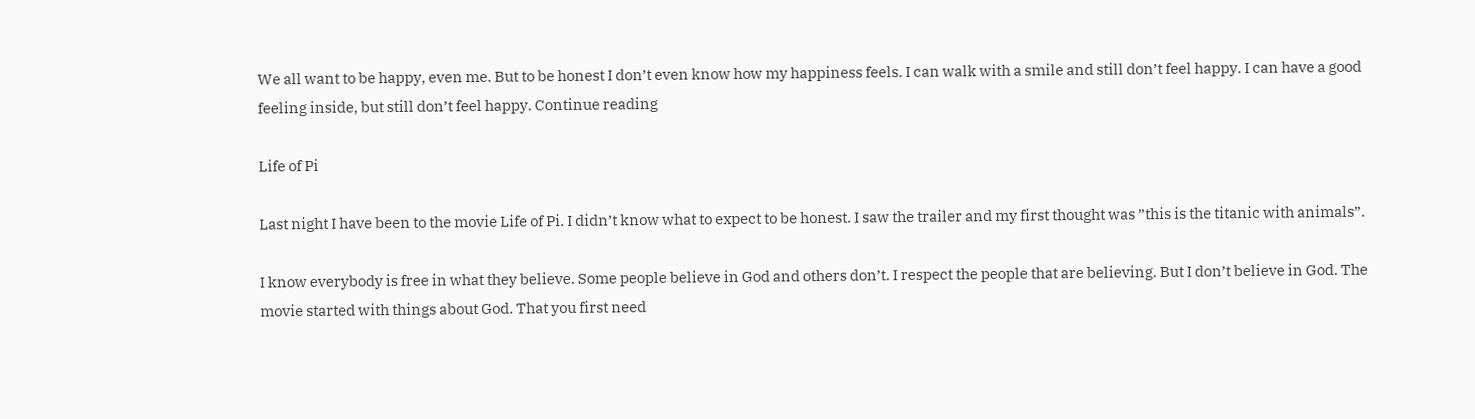We all want to be happy, even me. But to be honest I don’t even know how my happiness feels. I can walk with a smile and still don’t feel happy. I can have a good feeling inside, but still don’t feel happy. Continue reading

Life of Pi

Last night I have been to the movie Life of Pi. I didn’t know what to expect to be honest. I saw the trailer and my first thought was ”this is the titanic with animals”.

I know everybody is free in what they believe. Some people believe in God and others don’t. I respect the people that are believing. But I don’t believe in God. The movie started with things about God. That you first need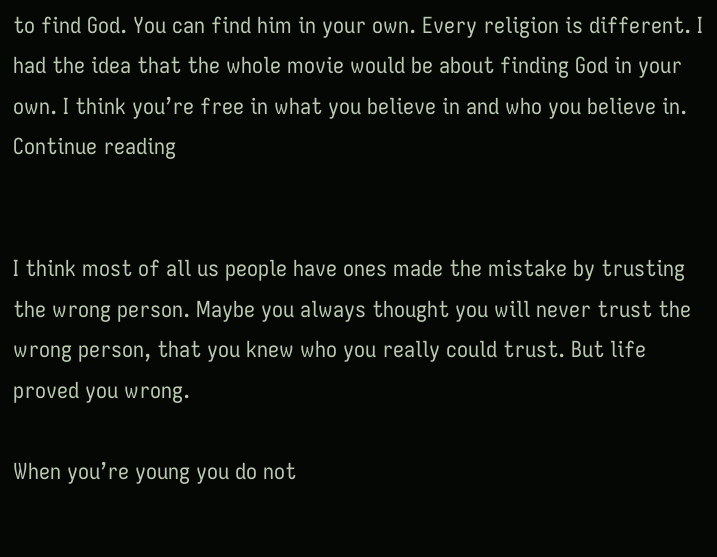to find God. You can find him in your own. Every religion is different. I had the idea that the whole movie would be about finding God in your own. I think you’re free in what you believe in and who you believe in. Continue reading


I think most of all us people have ones made the mistake by trusting the wrong person. Maybe you always thought you will never trust the wrong person, that you knew who you really could trust. But life proved you wrong.

When you’re young you do not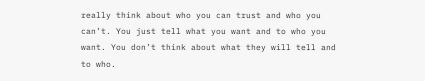really think about who you can trust and who you can’t. You just tell what you want and to who you want. You don’t think about what they will tell and to who.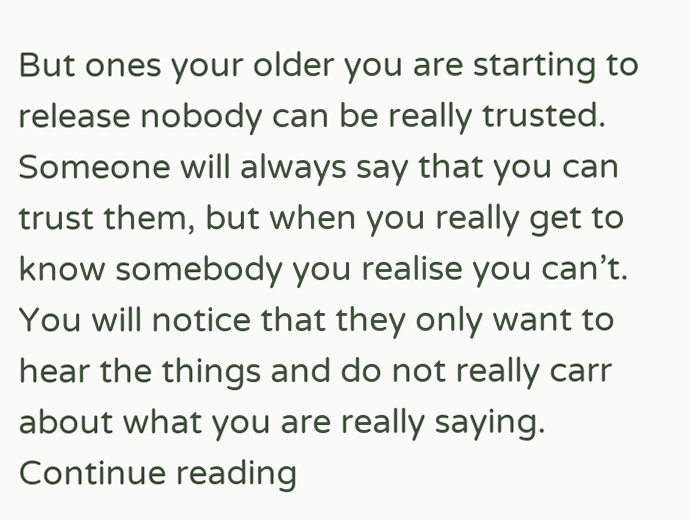But ones your older you are starting to release nobody can be really trusted. Someone will always say that you can trust them, but when you really get to know somebody you realise you can’t. You will notice that they only want to hear the things and do not really carr about what you are really saying. Continue reading